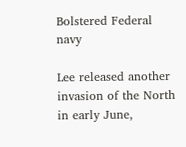Bolstered Federal navy

Lee released another invasion of the North in early June,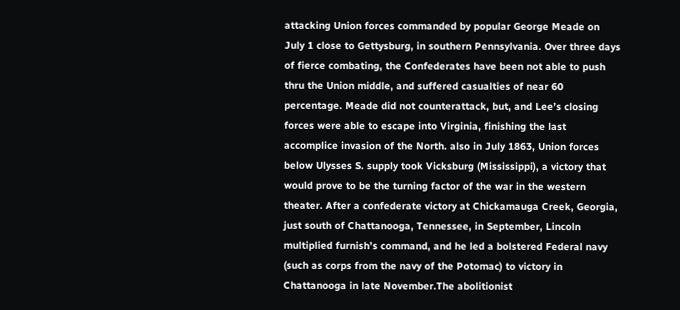attacking Union forces commanded by popular George Meade on July 1 close to Gettysburg, in southern Pennsylvania. Over three days of fierce combating, the Confederates have been not able to push thru the Union middle, and suffered casualties of near 60 percentage. Meade did not counterattack, but, and Lee’s closing forces were able to escape into Virginia, finishing the last accomplice invasion of the North. also in July 1863, Union forces below Ulysses S. supply took Vicksburg (Mississippi), a victory that would prove to be the turning factor of the war in the western theater. After a confederate victory at Chickamauga Creek, Georgia, just south of Chattanooga, Tennessee, in September, Lincoln multiplied furnish’s command, and he led a bolstered Federal navy (such as corps from the navy of the Potomac) to victory in Chattanooga in late November.The abolitionist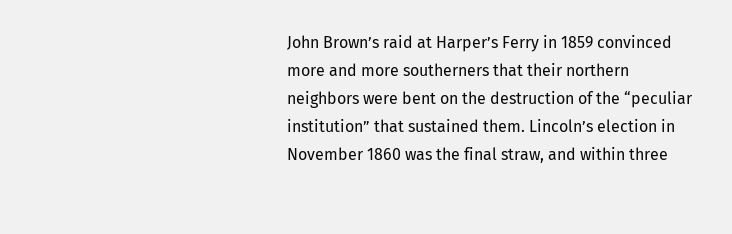John Brown’s raid at Harper’s Ferry in 1859 convinced more and more southerners that their northern neighbors were bent on the destruction of the “peculiar institution” that sustained them. Lincoln’s election in November 1860 was the final straw, and within three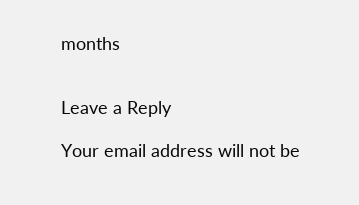months


Leave a Reply

Your email address will not be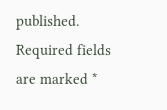published. Required fields are marked *